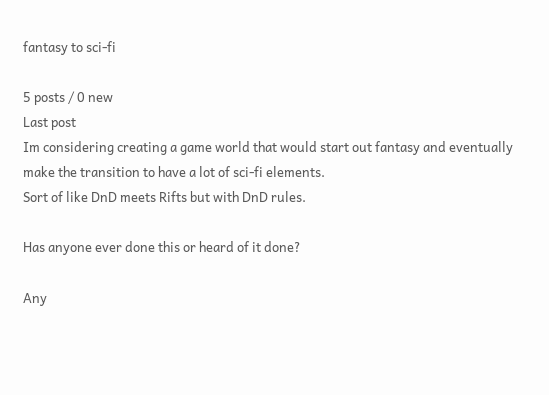fantasy to sci-fi

5 posts / 0 new
Last post
Im considering creating a game world that would start out fantasy and eventually make the transition to have a lot of sci-fi elements.
Sort of like DnD meets Rifts but with DnD rules.

Has anyone ever done this or heard of it done?

Any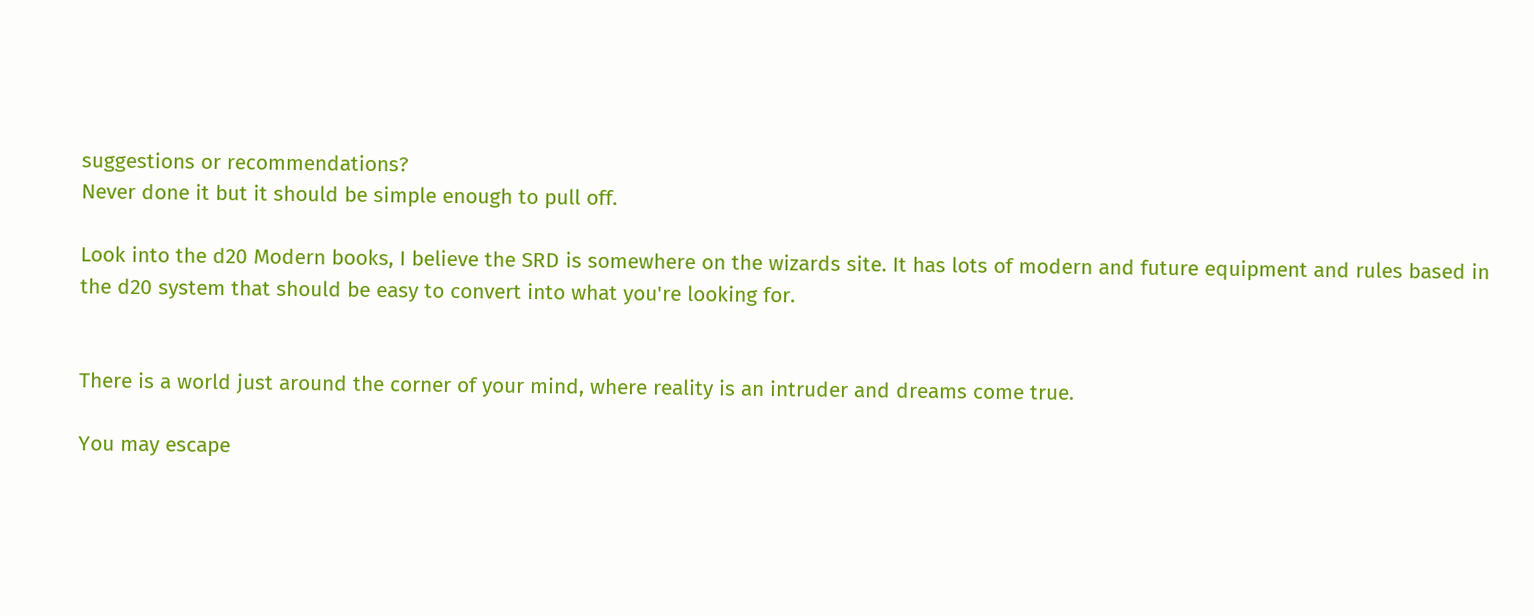suggestions or recommendations?
Never done it but it should be simple enough to pull off.

Look into the d20 Modern books, I believe the SRD is somewhere on the wizards site. It has lots of modern and future equipment and rules based in the d20 system that should be easy to convert into what you're looking for.


There is a world just around the corner of your mind, where reality is an intruder and dreams come true.

You may escape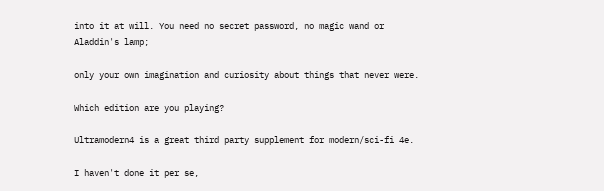into it at will. You need no secret password, no magic wand or Aladdin's lamp;

only your own imagination and curiosity about things that never were.

Which edition are you playing?

Ultramodern4 is a great third party supplement for modern/sci-fi 4e.

I haven't done it per se,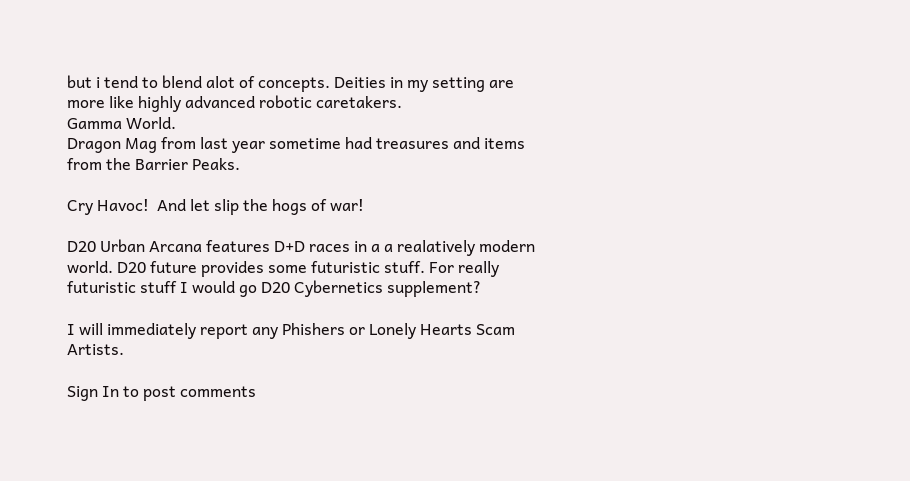but i tend to blend alot of concepts. Deities in my setting are more like highly advanced robotic caretakers.
Gamma World.
Dragon Mag from last year sometime had treasures and items from the Barrier Peaks.

Cry Havoc!  And let slip the hogs of war!

D20 Urban Arcana features D+D races in a a realatively modern world. D20 future provides some futuristic stuff. For really futuristic stuff I would go D20 Cybernetics supplement?

I will immediately report any Phishers or Lonely Hearts Scam Artists.

Sign In to post comments